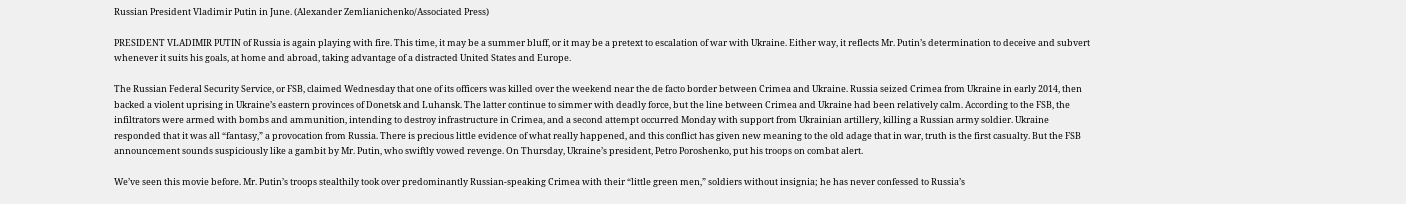Russian President Vladimir Putin in June. (Alexander Zemlianichenko/Associated Press)

PRESIDENT VLADIMIR PUTIN of Russia is again playing with fire. This time, it may be a summer bluff, or it may be a pretext to escalation of war with Ukraine. Either way, it reflects Mr. Putin’s determination to deceive and subvert whenever it suits his goals, at home and abroad, taking advantage of a distracted United States and Europe.

The Russian Federal Security Service, or FSB, claimed Wednesday that one of its officers was killed over the weekend near the de facto border between Crimea and Ukraine. Russia seized Crimea from Ukraine in early 2014, then backed a violent uprising in Ukraine’s eastern provinces of Donetsk and Luhansk. The latter continue to simmer with deadly force, but the line between Crimea and Ukraine had been relatively calm. According to the FSB, the infiltrators were armed with bombs and ammunition, intending to destroy infrastructure in Crimea, and a second attempt occurred Monday with support from Ukrainian artillery, killing a Russian army soldier. Ukraine responded that it was all “fantasy,” a provocation from Russia. There is precious little evidence of what really happened, and this conflict has given new meaning to the old adage that in war, truth is the first casualty. But the FSB announcement sounds suspiciously like a gambit by Mr. Putin, who swiftly vowed revenge. On Thursday, Ukraine’s president, Petro Poroshenko, put his troops on combat alert.

We’ve seen this movie before. Mr. Putin’s troops stealthily took over predominantly Russian-speaking Crimea with their “little green men,” soldiers without insignia; he has never confessed to Russia’s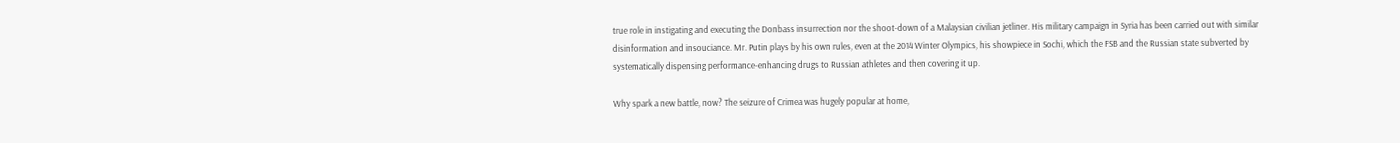true role in instigating and executing the Donbass insurrection nor the shoot-down of a Malaysian civilian jetliner. His military campaign in Syria has been carried out with similar disinformation and insouciance. Mr. Putin plays by his own rules, even at the 2014 Winter Olympics, his showpiece in Sochi, which the FSB and the Russian state subverted by systematically dispensing performance-enhancing drugs to Russian athletes and then covering it up.

Why spark a new battle, now? The seizure of Crimea was hugely popular at home,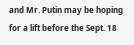and Mr. Putin may be hoping for a lift before the Sept. 18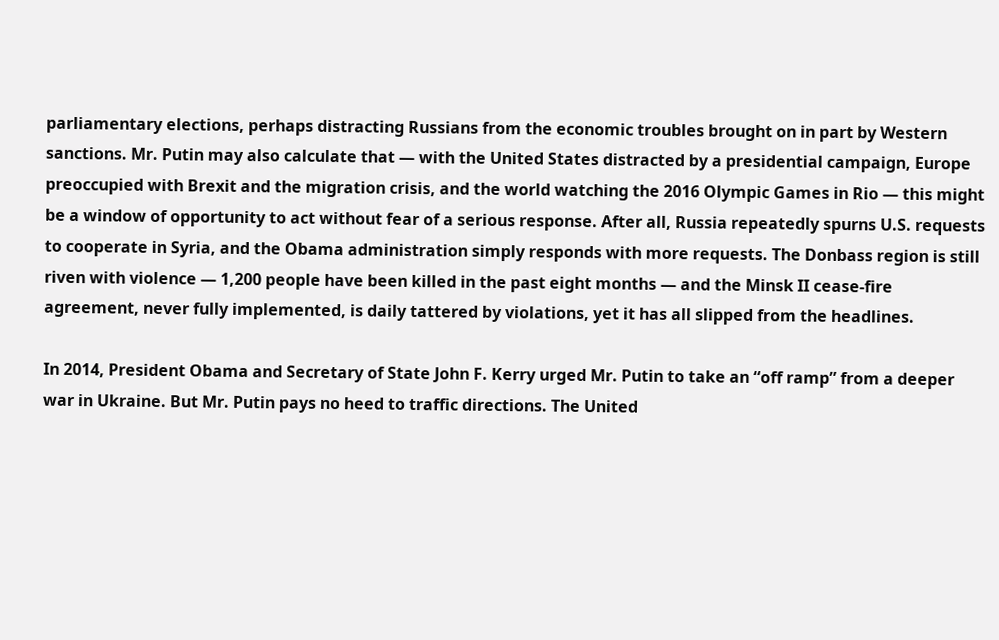parliamentary elections, perhaps distracting Russians from the economic troubles brought on in part by Western sanctions. Mr. Putin may also calculate that — with the United States distracted by a presidential campaign, Europe preoccupied with Brexit and the migration crisis, and the world watching the 2016 Olympic Games in Rio — this might be a window of opportunity to act without fear of a serious response. After all, Russia repeatedly spurns U.S. requests to cooperate in Syria, and the Obama administration simply responds with more requests. The Donbass region is still riven with violence — 1,200 people have been killed in the past eight months — and the Minsk II cease-fire agreement, never fully implemented, is daily tattered by violations, yet it has all slipped from the headlines.

In 2014, President Obama and Secretary of State John F. Kerry urged Mr. Putin to take an “off ramp” from a deeper war in Ukraine. But Mr. Putin pays no heed to traffic directions. The United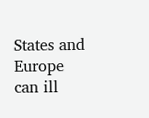States and Europe can ill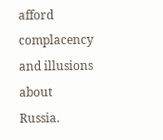afford complacency and illusions about Russia.